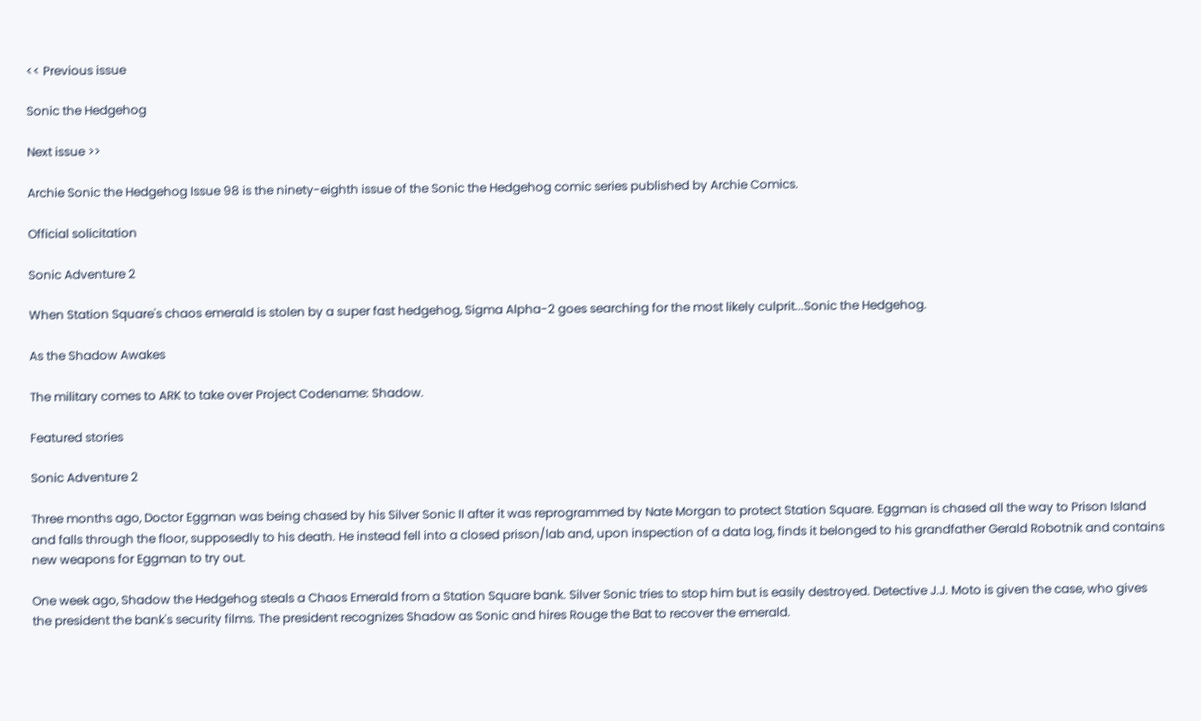<< Previous issue

Sonic the Hedgehog

Next issue >>

Archie Sonic the Hedgehog Issue 98 is the ninety-eighth issue of the Sonic the Hedgehog comic series published by Archie Comics.

Official solicitation

Sonic Adventure 2

When Station Square's chaos emerald is stolen by a super fast hedgehog, Sigma Alpha-2 goes searching for the most likely culprit...Sonic the Hedgehog.

As the Shadow Awakes

The military comes to ARK to take over Project Codename: Shadow.

Featured stories

Sonic Adventure 2

Three months ago, Doctor Eggman was being chased by his Silver Sonic II after it was reprogrammed by Nate Morgan to protect Station Square. Eggman is chased all the way to Prison Island and falls through the floor, supposedly to his death. He instead fell into a closed prison/lab and, upon inspection of a data log, finds it belonged to his grandfather Gerald Robotnik and contains new weapons for Eggman to try out.

One week ago, Shadow the Hedgehog steals a Chaos Emerald from a Station Square bank. Silver Sonic tries to stop him but is easily destroyed. Detective J.J. Moto is given the case, who gives the president the bank's security films. The president recognizes Shadow as Sonic and hires Rouge the Bat to recover the emerald.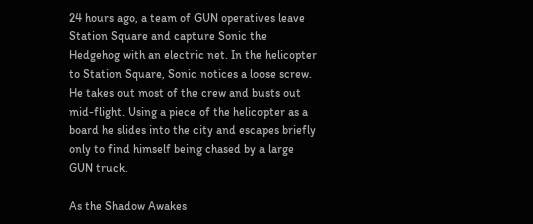24 hours ago, a team of GUN operatives leave Station Square and capture Sonic the Hedgehog with an electric net. In the helicopter to Station Square, Sonic notices a loose screw. He takes out most of the crew and busts out mid-flight. Using a piece of the helicopter as a board he slides into the city and escapes briefly only to find himself being chased by a large GUN truck.

As the Shadow Awakes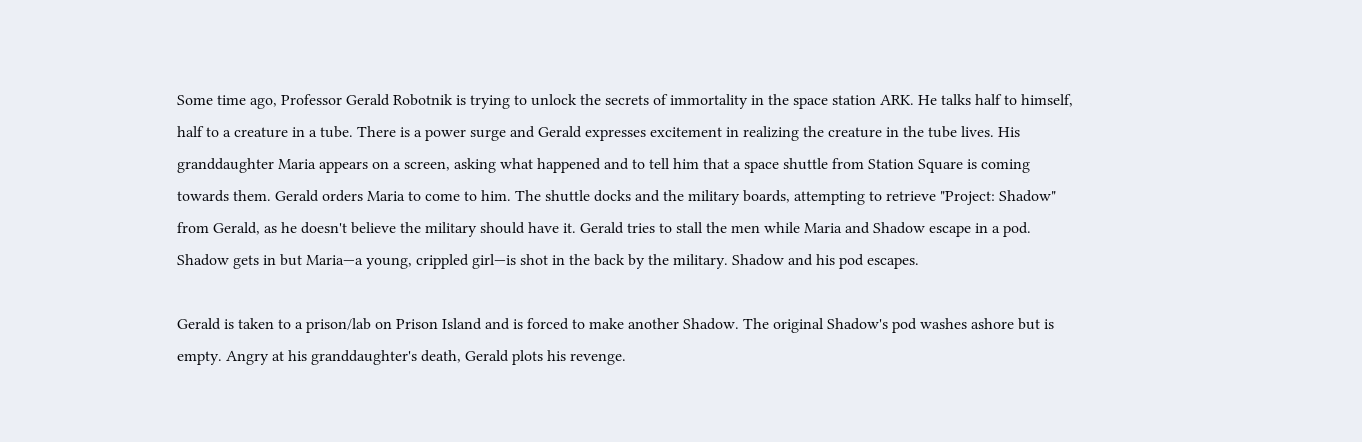Some time ago, Professor Gerald Robotnik is trying to unlock the secrets of immortality in the space station ARK. He talks half to himself, half to a creature in a tube. There is a power surge and Gerald expresses excitement in realizing the creature in the tube lives. His granddaughter Maria appears on a screen, asking what happened and to tell him that a space shuttle from Station Square is coming towards them. Gerald orders Maria to come to him. The shuttle docks and the military boards, attempting to retrieve "Project: Shadow" from Gerald, as he doesn't believe the military should have it. Gerald tries to stall the men while Maria and Shadow escape in a pod. Shadow gets in but Maria—a young, crippled girl—is shot in the back by the military. Shadow and his pod escapes.

Gerald is taken to a prison/lab on Prison Island and is forced to make another Shadow. The original Shadow's pod washes ashore but is empty. Angry at his granddaughter's death, Gerald plots his revenge.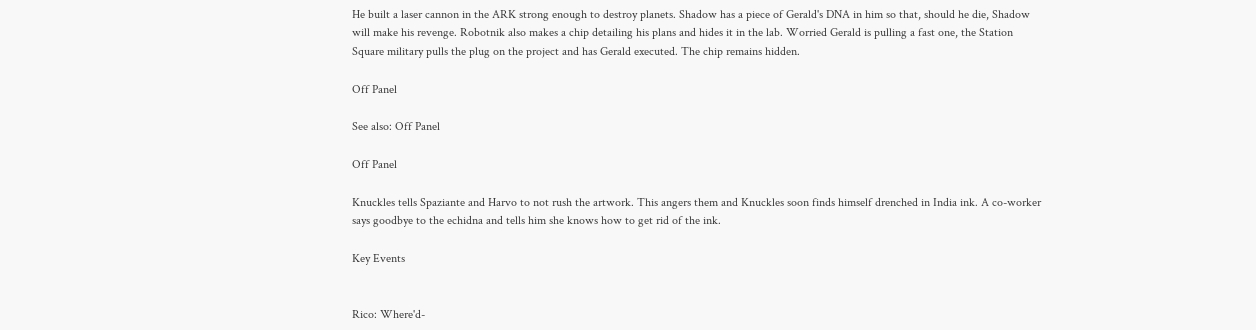He built a laser cannon in the ARK strong enough to destroy planets. Shadow has a piece of Gerald's DNA in him so that, should he die, Shadow will make his revenge. Robotnik also makes a chip detailing his plans and hides it in the lab. Worried Gerald is pulling a fast one, the Station Square military pulls the plug on the project and has Gerald executed. The chip remains hidden.

Off Panel

See also: Off Panel

Off Panel

Knuckles tells Spaziante and Harvo to not rush the artwork. This angers them and Knuckles soon finds himself drenched in India ink. A co-worker says goodbye to the echidna and tells him she knows how to get rid of the ink.

Key Events


Rico: Where'd-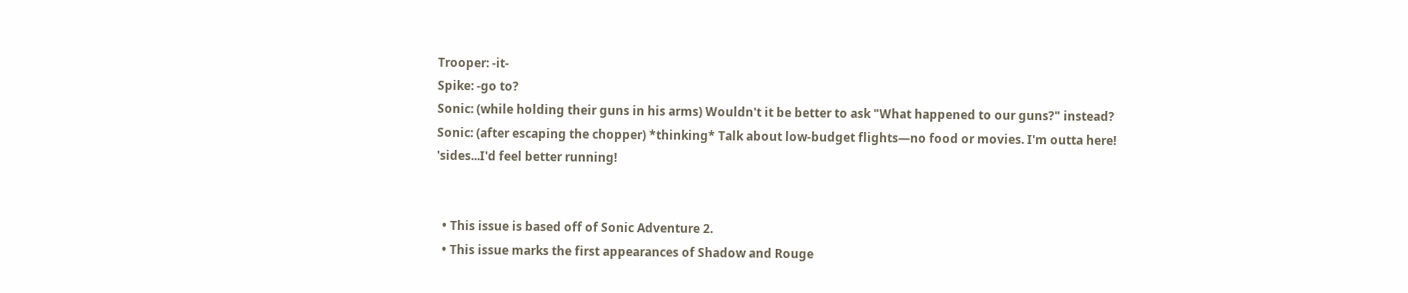Trooper: -it-
Spike: -go to?
Sonic: (while holding their guns in his arms) Wouldn't it be better to ask "What happened to our guns?" instead?
Sonic: (after escaping the chopper) *thinking* Talk about low-budget flights—no food or movies. I'm outta here! 'sides...I'd feel better running!


  • This issue is based off of Sonic Adventure 2.
  • This issue marks the first appearances of Shadow and Rouge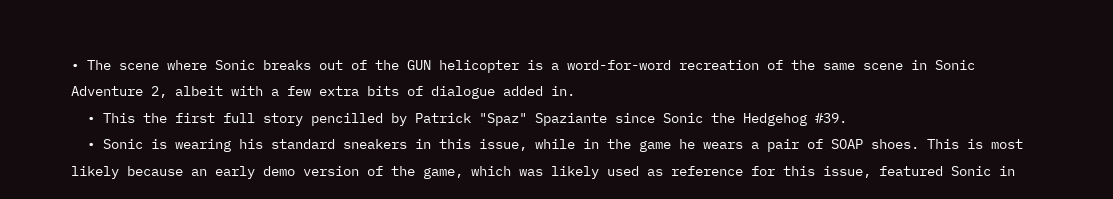• The scene where Sonic breaks out of the GUN helicopter is a word-for-word recreation of the same scene in Sonic Adventure 2, albeit with a few extra bits of dialogue added in.
  • This the first full story pencilled by Patrick "Spaz" Spaziante since Sonic the Hedgehog #39.
  • Sonic is wearing his standard sneakers in this issue, while in the game he wears a pair of SOAP shoes. This is most likely because an early demo version of the game, which was likely used as reference for this issue, featured Sonic in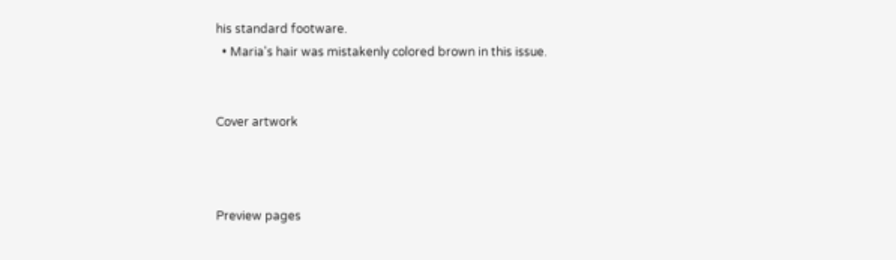his standard footware.
  • Maria's hair was mistakenly colored brown in this issue.


Cover artwork



Preview pages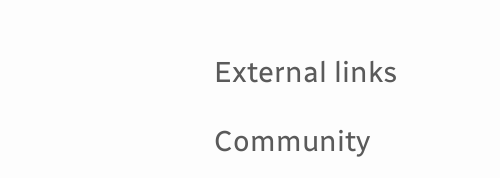External links

Community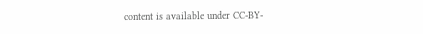content is available under CC-BY-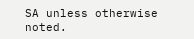SA unless otherwise noted.